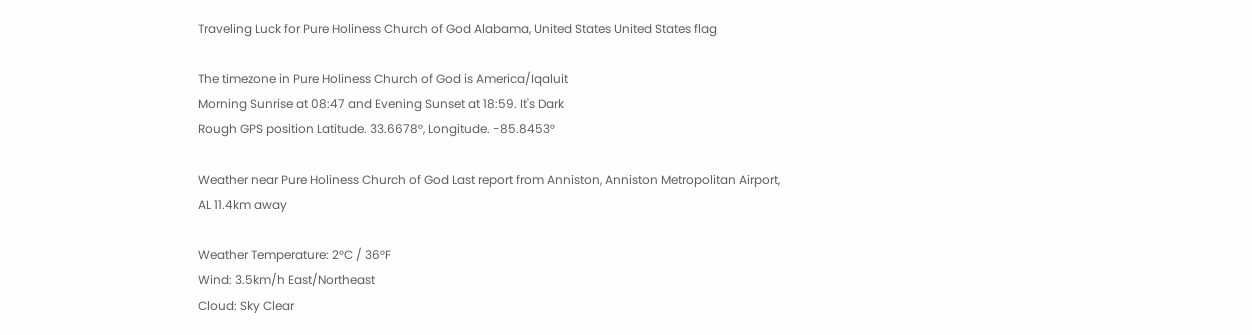Traveling Luck for Pure Holiness Church of God Alabama, United States United States flag

The timezone in Pure Holiness Church of God is America/Iqaluit
Morning Sunrise at 08:47 and Evening Sunset at 18:59. It's Dark
Rough GPS position Latitude. 33.6678°, Longitude. -85.8453°

Weather near Pure Holiness Church of God Last report from Anniston, Anniston Metropolitan Airport, AL 11.4km away

Weather Temperature: 2°C / 36°F
Wind: 3.5km/h East/Northeast
Cloud: Sky Clear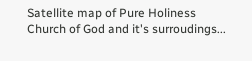Satellite map of Pure Holiness Church of God and it's surroudings...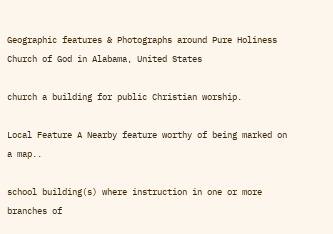Geographic features & Photographs around Pure Holiness Church of God in Alabama, United States

church a building for public Christian worship.

Local Feature A Nearby feature worthy of being marked on a map..

school building(s) where instruction in one or more branches of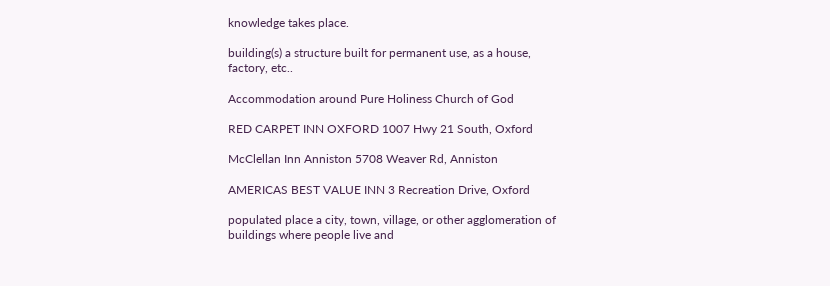knowledge takes place.

building(s) a structure built for permanent use, as a house, factory, etc..

Accommodation around Pure Holiness Church of God

RED CARPET INN OXFORD 1007 Hwy 21 South, Oxford

McClellan Inn Anniston 5708 Weaver Rd, Anniston

AMERICAS BEST VALUE INN 3 Recreation Drive, Oxford

populated place a city, town, village, or other agglomeration of buildings where people live and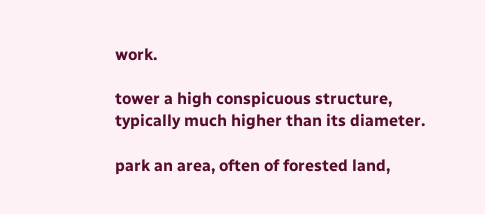work.

tower a high conspicuous structure, typically much higher than its diameter.

park an area, often of forested land,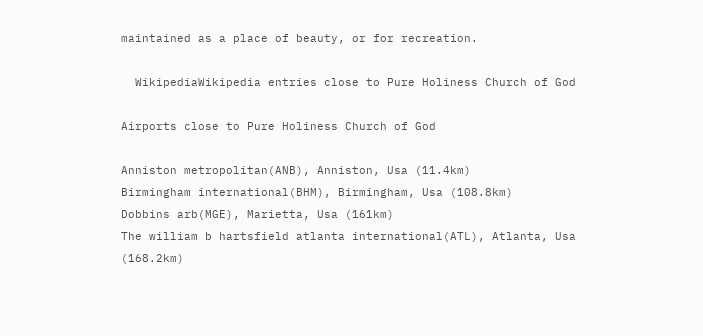maintained as a place of beauty, or for recreation.

  WikipediaWikipedia entries close to Pure Holiness Church of God

Airports close to Pure Holiness Church of God

Anniston metropolitan(ANB), Anniston, Usa (11.4km)
Birmingham international(BHM), Birmingham, Usa (108.8km)
Dobbins arb(MGE), Marietta, Usa (161km)
The william b hartsfield atlanta international(ATL), Atlanta, Usa (168.2km)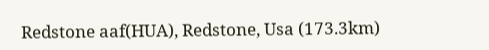Redstone aaf(HUA), Redstone, Usa (173.3km)